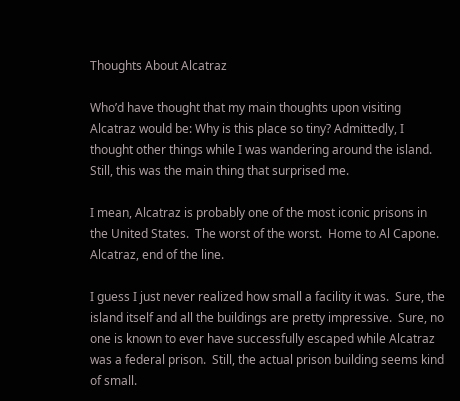Thoughts About Alcatraz

Who’d have thought that my main thoughts upon visiting Alcatraz would be: Why is this place so tiny? Admittedly, I thought other things while I was wandering around the island.  Still, this was the main thing that surprised me.

I mean, Alcatraz is probably one of the most iconic prisons in the United States.  The worst of the worst.  Home to Al Capone.  Alcatraz, end of the line.

I guess I just never realized how small a facility it was.  Sure, the island itself and all the buildings are pretty impressive.  Sure, no one is known to ever have successfully escaped while Alcatraz was a federal prison.  Still, the actual prison building seems kind of small.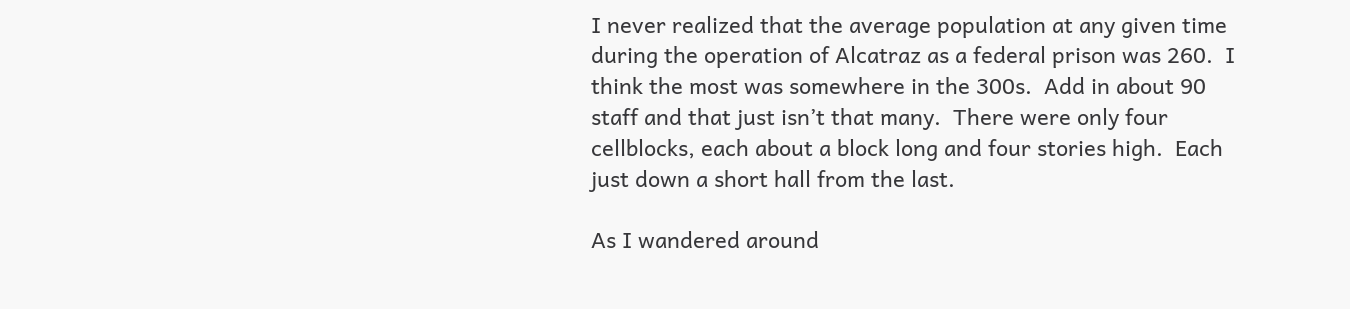I never realized that the average population at any given time during the operation of Alcatraz as a federal prison was 260.  I think the most was somewhere in the 300s.  Add in about 90 staff and that just isn’t that many.  There were only four cellblocks, each about a block long and four stories high.  Each just down a short hall from the last.

As I wandered around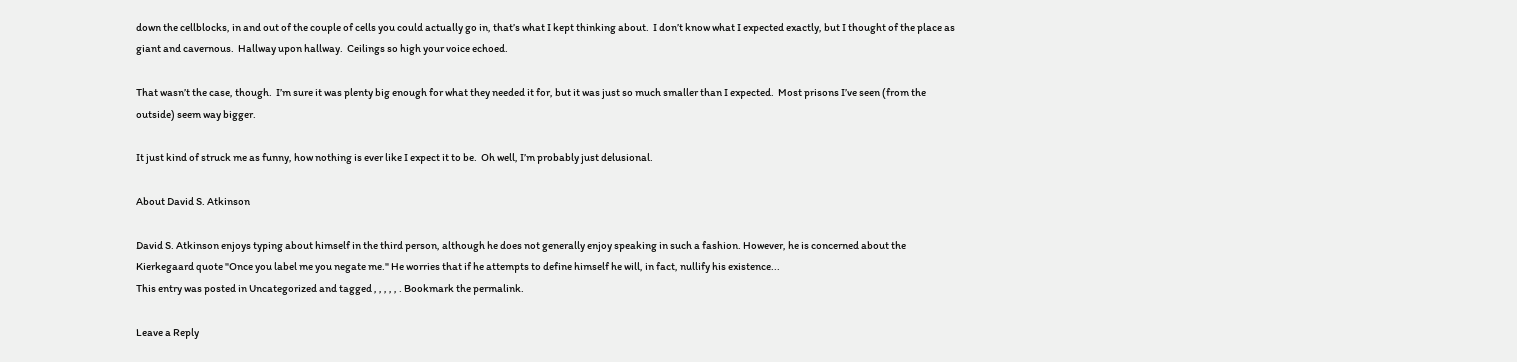down the cellblocks, in and out of the couple of cells you could actually go in, that’s what I kept thinking about.  I don’t know what I expected exactly, but I thought of the place as giant and cavernous.  Hallway upon hallway.  Ceilings so high your voice echoed.

That wasn’t the case, though.  I’m sure it was plenty big enough for what they needed it for, but it was just so much smaller than I expected.  Most prisons I’ve seen (from the outside) seem way bigger.

It just kind of struck me as funny, how nothing is ever like I expect it to be.  Oh well, I’m probably just delusional.

About David S. Atkinson

David S. Atkinson enjoys typing about himself in the third person, although he does not generally enjoy speaking in such a fashion. However, he is concerned about the Kierkegaard quote "Once you label me you negate me." He worries that if he attempts to define himself he will, in fact, nullify his existence...
This entry was posted in Uncategorized and tagged , , , , , . Bookmark the permalink.

Leave a Reply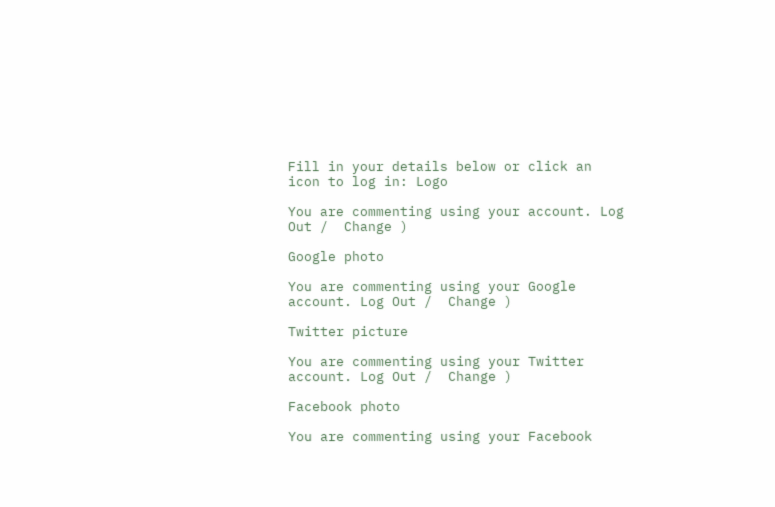Fill in your details below or click an icon to log in: Logo

You are commenting using your account. Log Out /  Change )

Google photo

You are commenting using your Google account. Log Out /  Change )

Twitter picture

You are commenting using your Twitter account. Log Out /  Change )

Facebook photo

You are commenting using your Facebook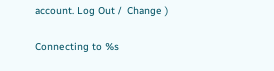account. Log Out /  Change )

Connecting to %s